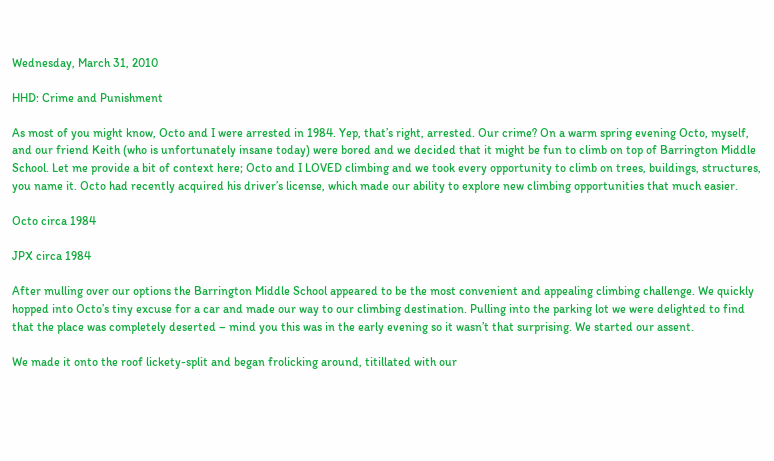Wednesday, March 31, 2010

HHD: Crime and Punishment

As most of you might know, Octo and I were arrested in 1984. Yep, that’s right, arrested. Our crime? On a warm spring evening Octo, myself, and our friend Keith (who is unfortunately insane today) were bored and we decided that it might be fun to climb on top of Barrington Middle School. Let me provide a bit of context here; Octo and I LOVED climbing and we took every opportunity to climb on trees, buildings, structures, you name it. Octo had recently acquired his driver’s license, which made our ability to explore new climbing opportunities that much easier.

Octo circa 1984

JPX circa 1984

After mulling over our options the Barrington Middle School appeared to be the most convenient and appealing climbing challenge. We quickly hopped into Octo’s tiny excuse for a car and made our way to our climbing destination. Pulling into the parking lot we were delighted to find that the place was completely deserted – mind you this was in the early evening so it wasn’t that surprising. We started our assent.

We made it onto the roof lickety-split and began frolicking around, titillated with our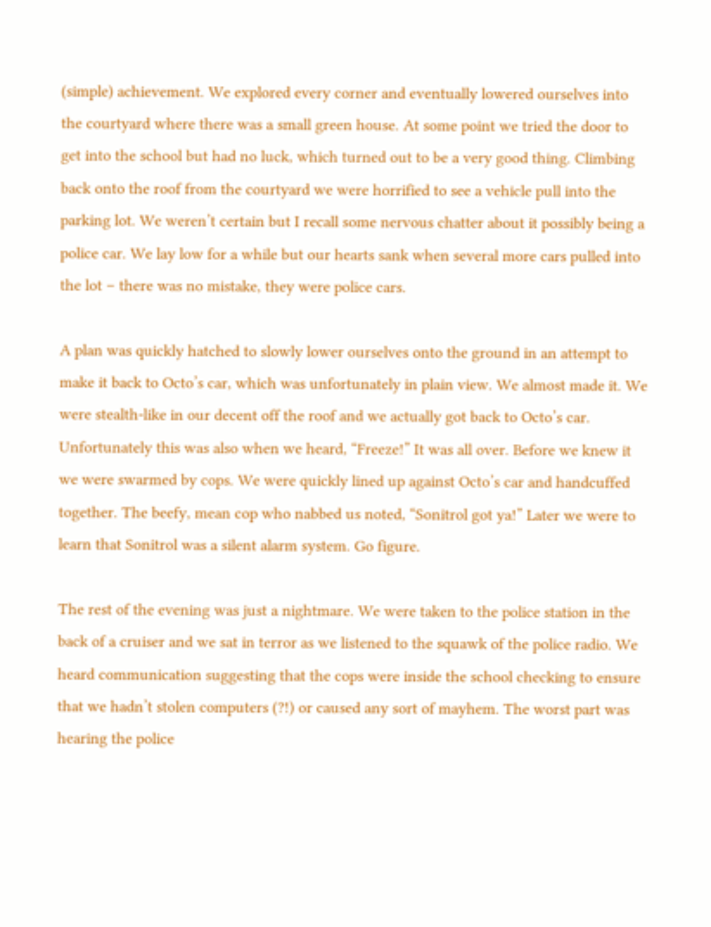(simple) achievement. We explored every corner and eventually lowered ourselves into the courtyard where there was a small green house. At some point we tried the door to get into the school but had no luck, which turned out to be a very good thing. Climbing back onto the roof from the courtyard we were horrified to see a vehicle pull into the parking lot. We weren’t certain but I recall some nervous chatter about it possibly being a police car. We lay low for a while but our hearts sank when several more cars pulled into the lot – there was no mistake, they were police cars.

A plan was quickly hatched to slowly lower ourselves onto the ground in an attempt to make it back to Octo’s car, which was unfortunately in plain view. We almost made it. We were stealth-like in our decent off the roof and we actually got back to Octo’s car. Unfortunately this was also when we heard, “Freeze!” It was all over. Before we knew it we were swarmed by cops. We were quickly lined up against Octo’s car and handcuffed together. The beefy, mean cop who nabbed us noted, “Sonitrol got ya!” Later we were to learn that Sonitrol was a silent alarm system. Go figure.

The rest of the evening was just a nightmare. We were taken to the police station in the back of a cruiser and we sat in terror as we listened to the squawk of the police radio. We heard communication suggesting that the cops were inside the school checking to ensure that we hadn’t stolen computers (?!) or caused any sort of mayhem. The worst part was hearing the police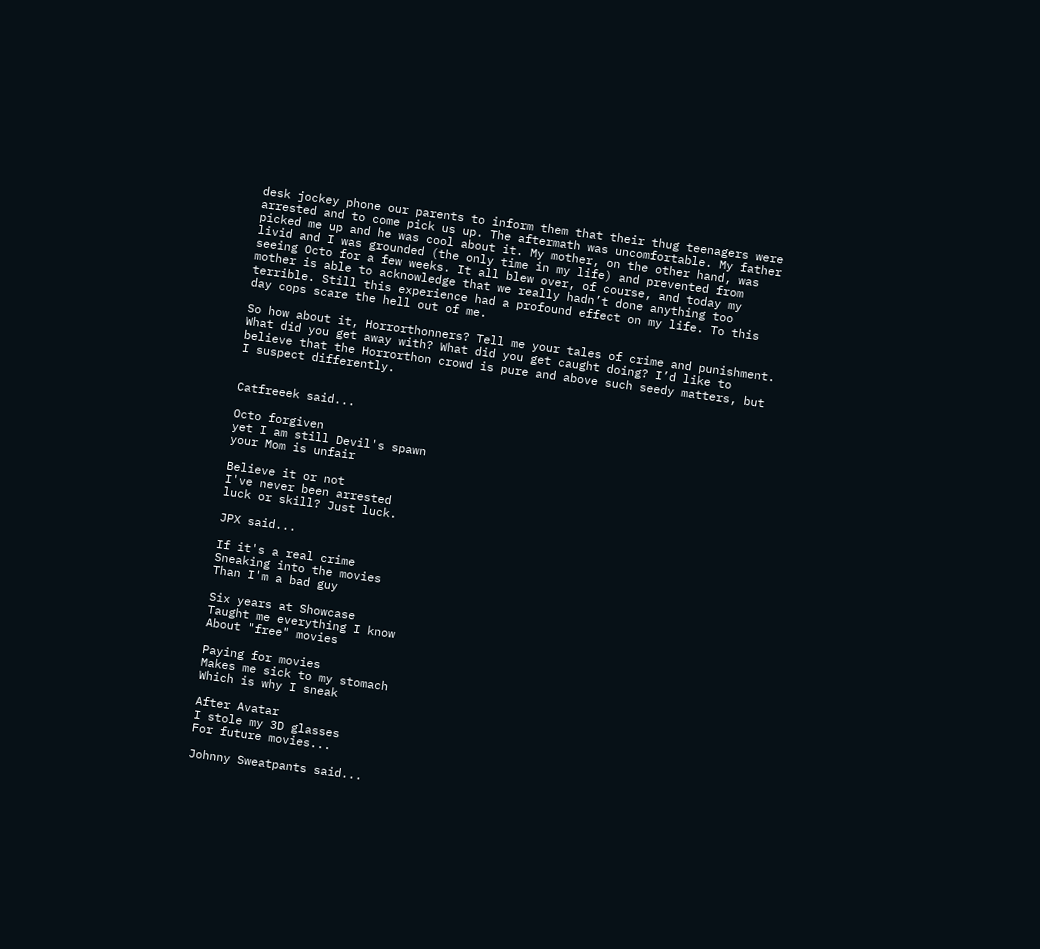desk jockey phone our parents to inform them that their thug teenagers were arrested and to come pick us up. The aftermath was uncomfortable. My father picked me up and he was cool about it. My mother, on the other hand, was livid and I was grounded (the only time in my life) and prevented from seeing Octo for a few weeks. It all blew over, of course, and today my mother is able to acknowledge that we really hadn’t done anything too terrible. Still this experience had a profound effect on my life. To this day cops scare the hell out of me.

So how about it, Horrorthonners? Tell me your tales of crime and punishment. What did you get away with? What did you get caught doing? I’d like to believe that the Horrorthon crowd is pure and above such seedy matters, but I suspect differently.


Catfreeek said...

Octo forgiven
yet I am still Devil's spawn
your Mom is unfair

Believe it or not
I've never been arrested
luck or skill? Just luck.

JPX said...

If it's a real crime
Sneaking into the movies
Than I'm a bad guy

Six years at Showcase
Taught me everything I know
About "free" movies

Paying for movies
Makes me sick to my stomach
Which is why I sneak

After Avatar
I stole my 3D glasses
For future movies...

Johnny Sweatpants said...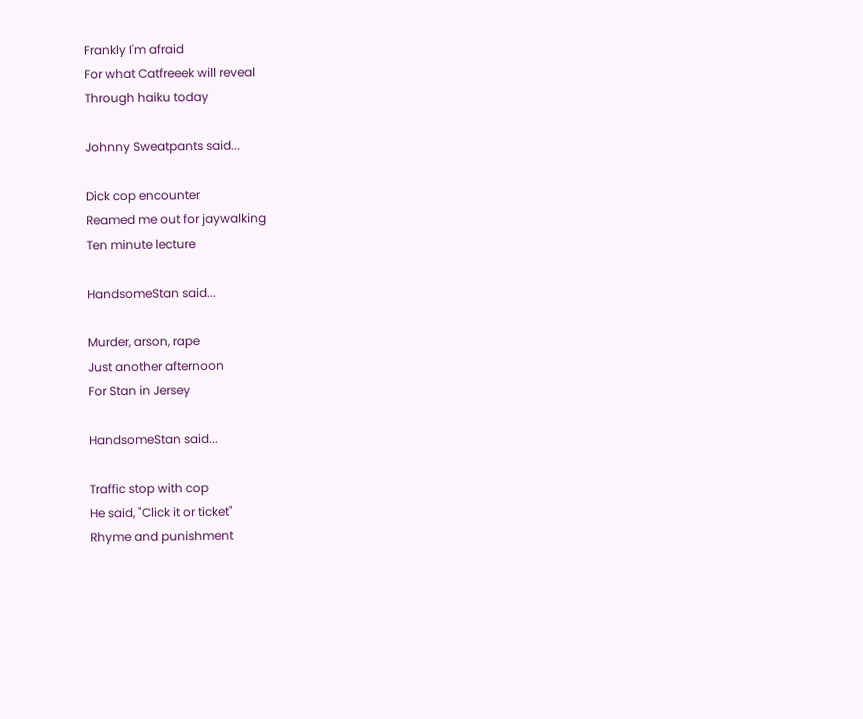Frankly I'm afraid
For what Catfreeek will reveal
Through haiku today

Johnny Sweatpants said...

Dick cop encounter
Reamed me out for jaywalking
Ten minute lecture

HandsomeStan said...

Murder, arson, rape
Just another afternoon
For Stan in Jersey

HandsomeStan said...

Traffic stop with cop
He said, "Click it or ticket"
Rhyme and punishment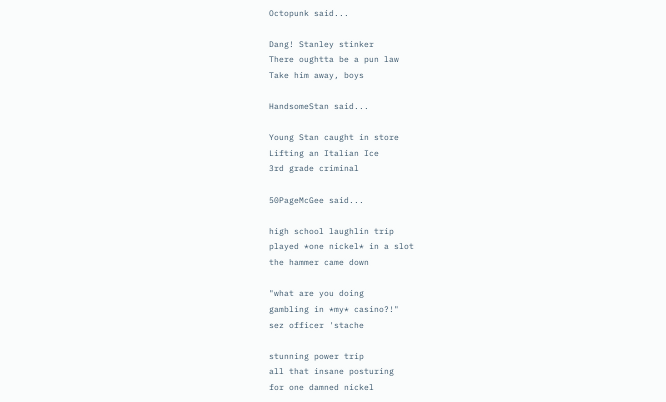Octopunk said...

Dang! Stanley stinker
There oughtta be a pun law
Take him away, boys

HandsomeStan said...

Young Stan caught in store
Lifting an Italian Ice
3rd grade criminal

50PageMcGee said...

high school laughlin trip
played *one nickel* in a slot
the hammer came down

"what are you doing
gambling in *my* casino?!"
sez officer 'stache

stunning power trip
all that insane posturing
for one damned nickel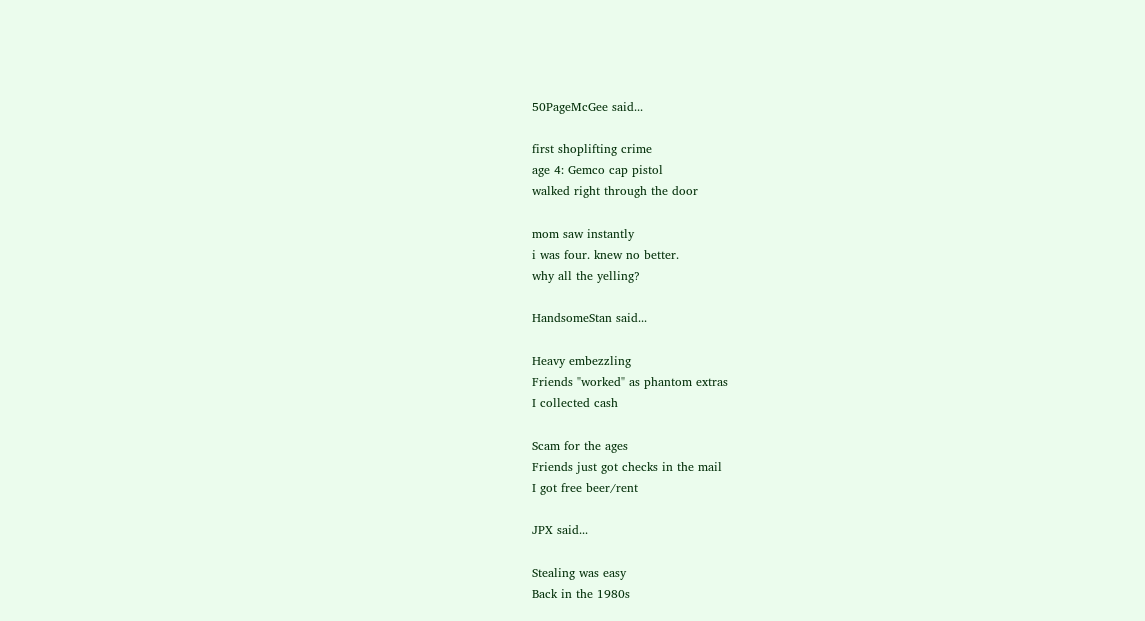50PageMcGee said...

first shoplifting crime
age 4: Gemco cap pistol
walked right through the door

mom saw instantly
i was four. knew no better.
why all the yelling?

HandsomeStan said...

Heavy embezzling
Friends "worked" as phantom extras
I collected cash

Scam for the ages
Friends just got checks in the mail
I got free beer/rent

JPX said...

Stealing was easy
Back in the 1980s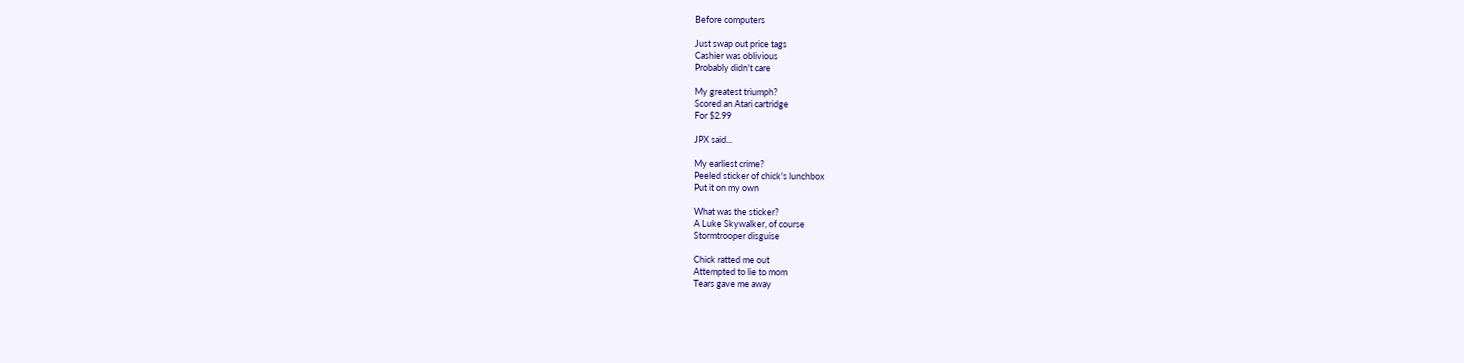Before computers

Just swap out price tags
Cashier was oblivious
Probably didn't care

My greatest triumph?
Scored an Atari cartridge
For $2.99

JPX said...

My earliest crime?
Peeled sticker of chick's lunchbox
Put it on my own

What was the sticker?
A Luke Skywalker, of course
Stormtrooper disguise

Chick ratted me out
Attempted to lie to mom
Tears gave me away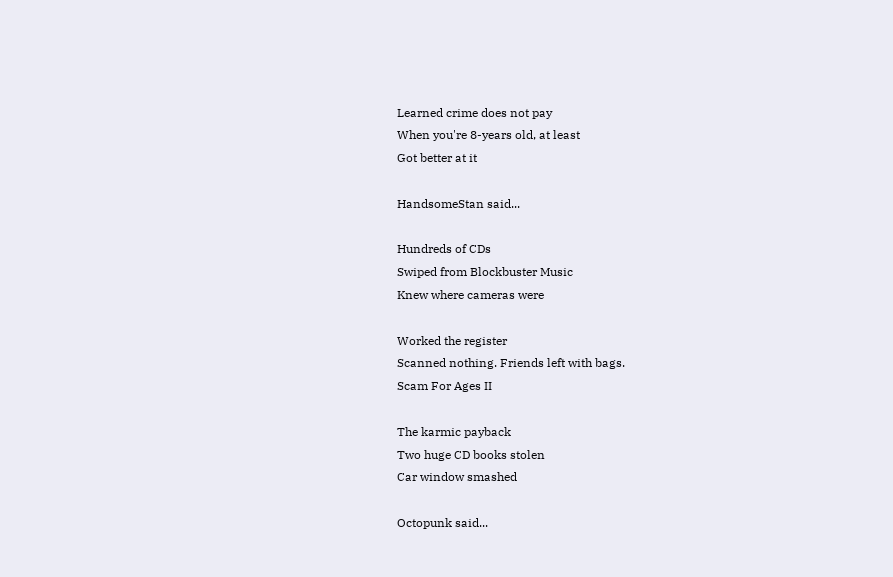Learned crime does not pay
When you're 8-years old, at least
Got better at it

HandsomeStan said...

Hundreds of CDs
Swiped from Blockbuster Music
Knew where cameras were

Worked the register
Scanned nothing. Friends left with bags.
Scam For Ages II

The karmic payback
Two huge CD books stolen
Car window smashed

Octopunk said...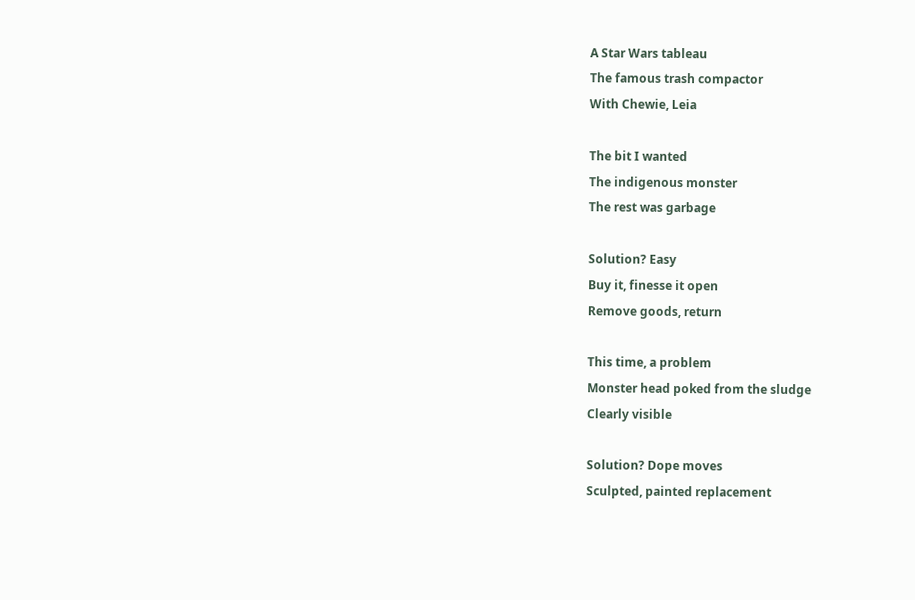A Star Wars tableau
The famous trash compactor
With Chewie, Leia

The bit I wanted
The indigenous monster
The rest was garbage

Solution? Easy
Buy it, finesse it open
Remove goods, return

This time, a problem
Monster head poked from the sludge
Clearly visible

Solution? Dope moves
Sculpted, painted replacement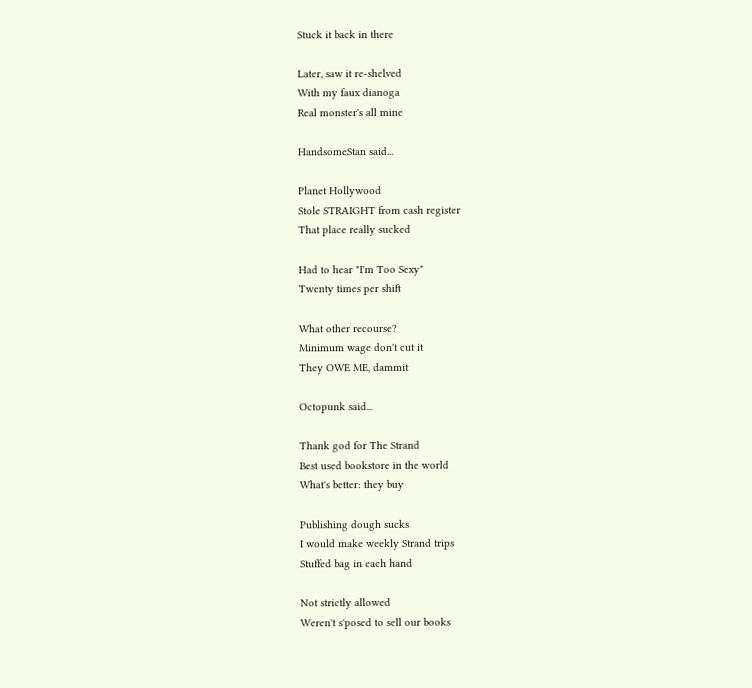Stuck it back in there

Later, saw it re-shelved
With my faux dianoga
Real monster's all mine

HandsomeStan said...

Planet Hollywood
Stole STRAIGHT from cash register
That place really sucked

Had to hear "I'm Too Sexy"
Twenty times per shift

What other recourse?
Minimum wage don't cut it
They OWE ME, dammit

Octopunk said...

Thank god for The Strand
Best used bookstore in the world
What's better: they buy

Publishing dough sucks
I would make weekly Strand trips
Stuffed bag in each hand

Not strictly allowed
Weren't s'posed to sell our books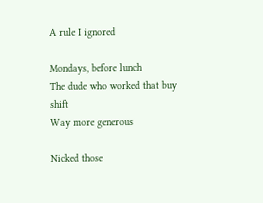A rule I ignored

Mondays, before lunch
The dude who worked that buy shift
Way more generous

Nicked those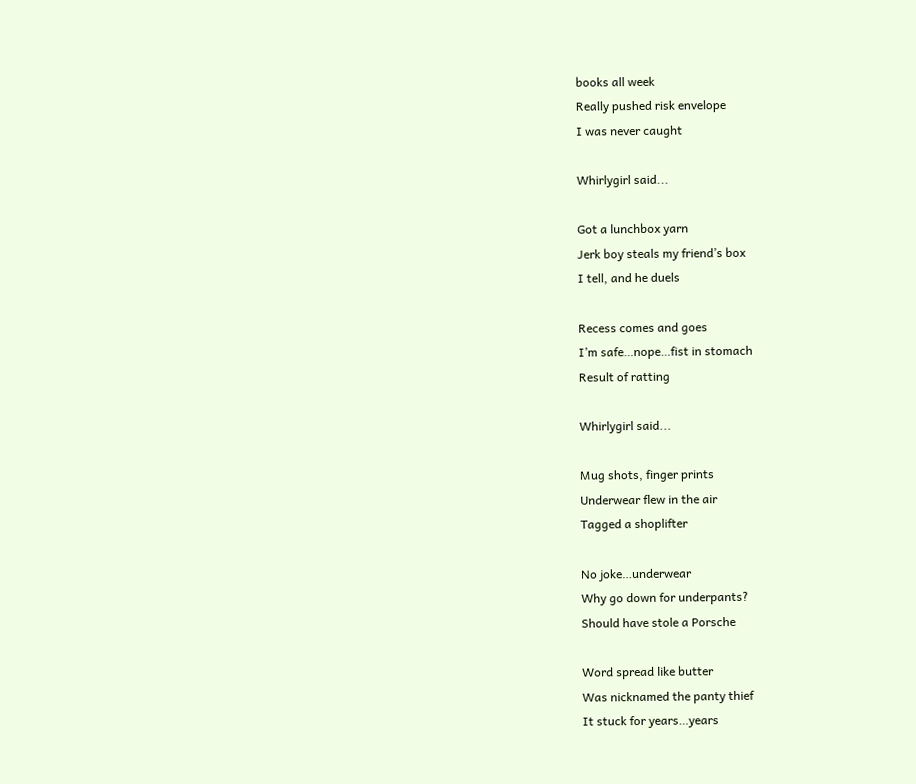books all week
Really pushed risk envelope
I was never caught

Whirlygirl said...

Got a lunchbox yarn
Jerk boy steals my friend’s box
I tell, and he duels

Recess comes and goes
I’m safe…nope…fist in stomach
Result of ratting

Whirlygirl said...

Mug shots, finger prints
Underwear flew in the air
Tagged a shoplifter

No joke…underwear
Why go down for underpants?
Should have stole a Porsche

Word spread like butter
Was nicknamed the panty thief
It stuck for years…years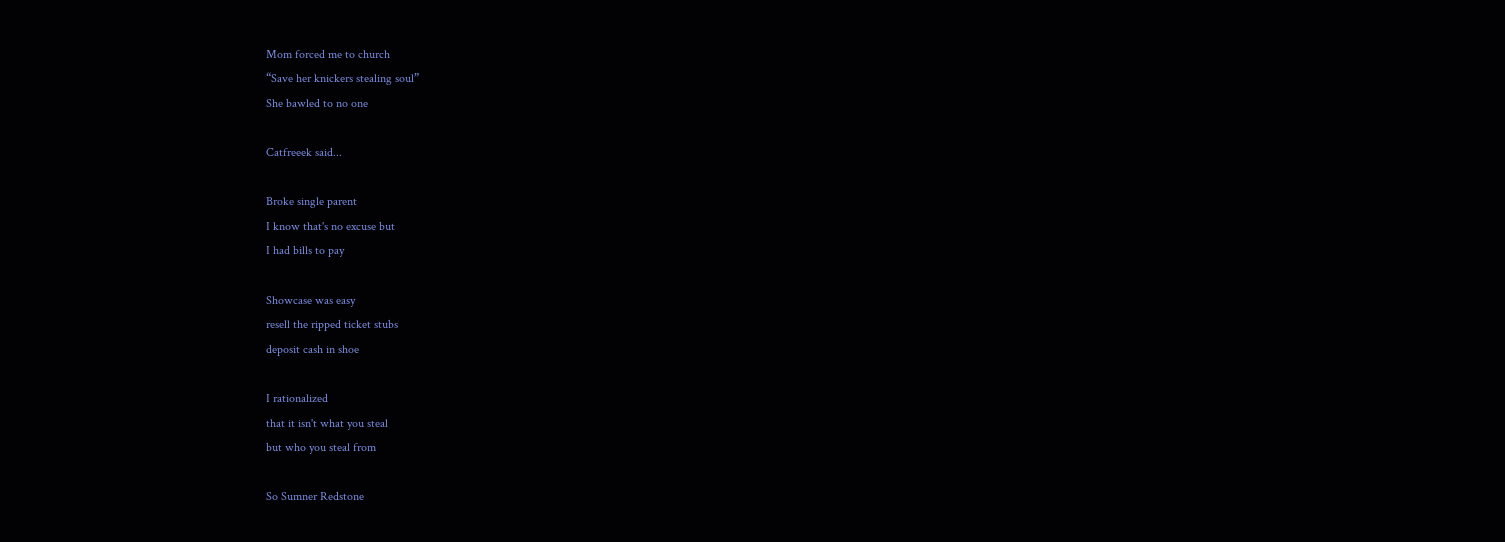Mom forced me to church
“Save her knickers stealing soul”
She bawled to no one

Catfreeek said...

Broke single parent
I know that's no excuse but
I had bills to pay

Showcase was easy
resell the ripped ticket stubs
deposit cash in shoe

I rationalized
that it isn't what you steal
but who you steal from

So Sumner Redstone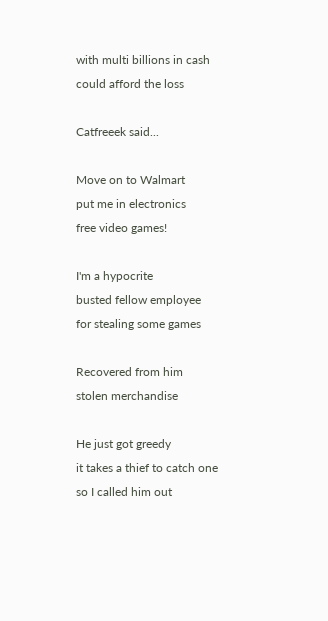with multi billions in cash
could afford the loss

Catfreeek said...

Move on to Walmart
put me in electronics
free video games!

I'm a hypocrite
busted fellow employee
for stealing some games

Recovered from him
stolen merchandise

He just got greedy
it takes a thief to catch one
so I called him out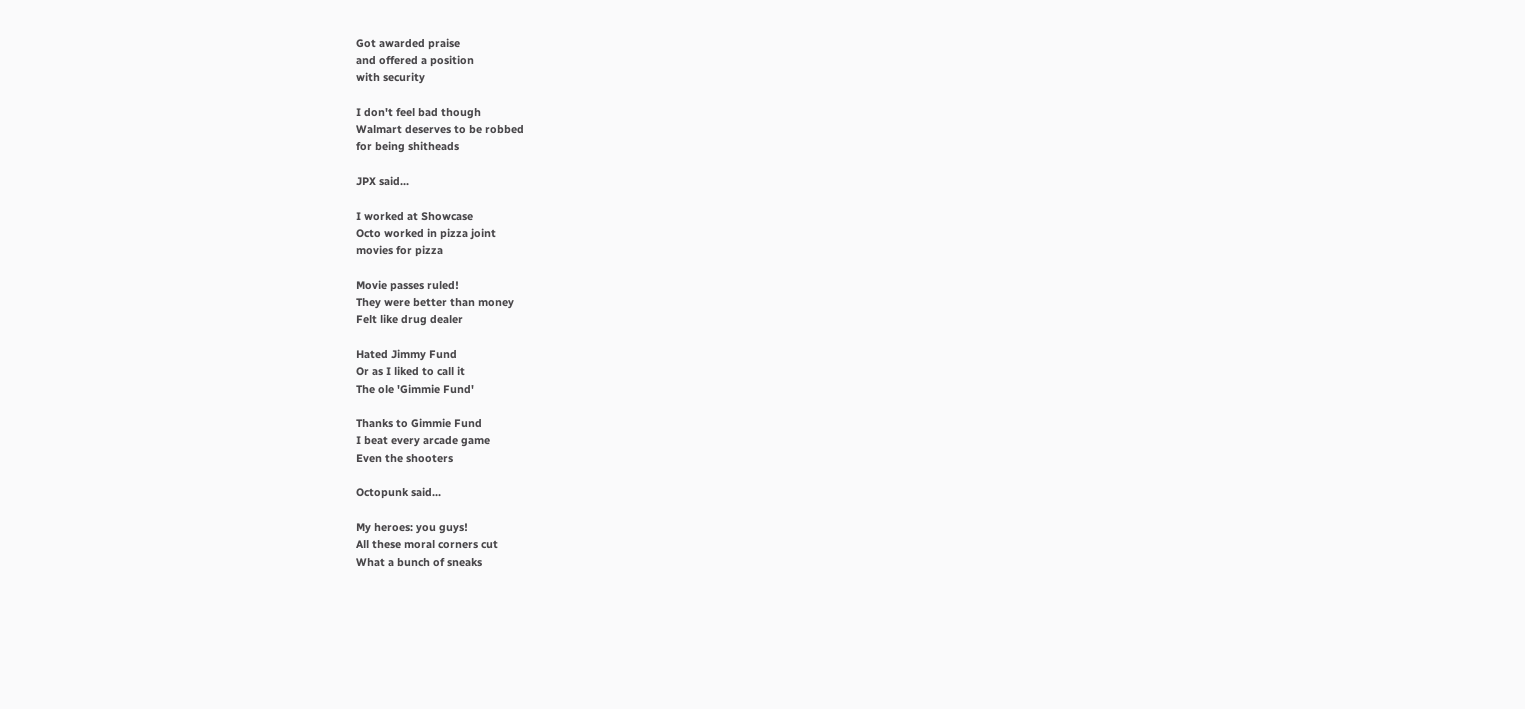Got awarded praise
and offered a position
with security

I don't feel bad though
Walmart deserves to be robbed
for being shitheads

JPX said...

I worked at Showcase
Octo worked in pizza joint
movies for pizza

Movie passes ruled!
They were better than money
Felt like drug dealer

Hated Jimmy Fund
Or as I liked to call it
The ole 'Gimmie Fund'

Thanks to Gimmie Fund
I beat every arcade game
Even the shooters

Octopunk said...

My heroes: you guys!
All these moral corners cut
What a bunch of sneaks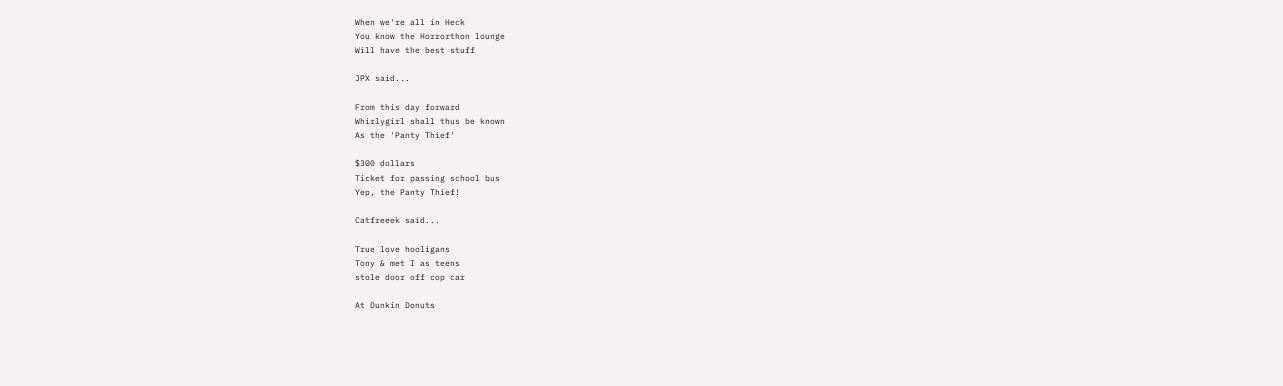When we're all in Heck
You know the Horrorthon lounge
Will have the best stuff

JPX said...

From this day forward
Whirlygirl shall thus be known
As the 'Panty Thief'

$300 dollars
Ticket for passing school bus
Yep, the Panty Thief!

Catfreeek said...

True love hooligans
Tony & met I as teens
stole door off cop car

At Dunkin Donuts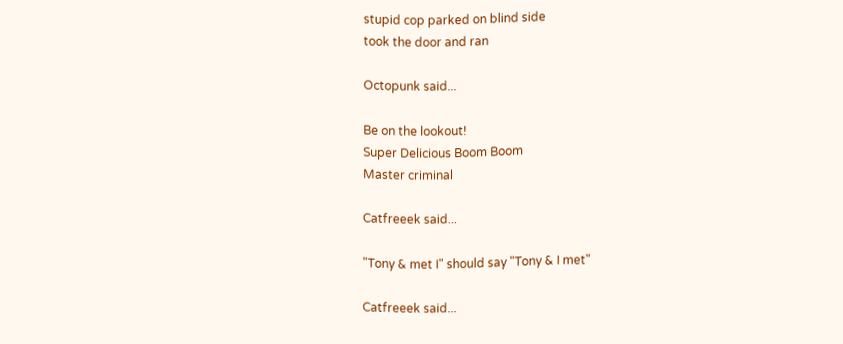stupid cop parked on blind side
took the door and ran

Octopunk said...

Be on the lookout!
Super Delicious Boom Boom
Master criminal

Catfreeek said...

"Tony & met I" should say "Tony & I met"

Catfreeek said...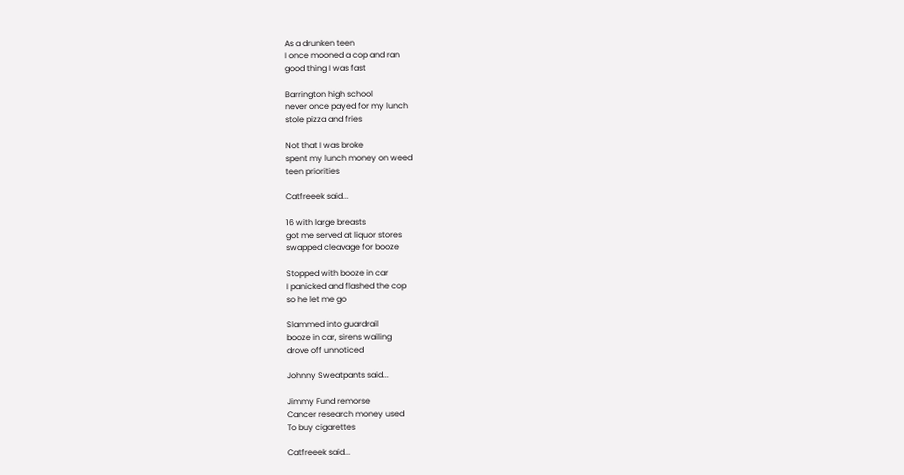As a drunken teen
I once mooned a cop and ran
good thing I was fast

Barrington high school
never once payed for my lunch
stole pizza and fries

Not that I was broke
spent my lunch money on weed
teen priorities

Catfreeek said...

16 with large breasts
got me served at liquor stores
swapped cleavage for booze

Stopped with booze in car
I panicked and flashed the cop
so he let me go

Slammed into guardrail
booze in car, sirens wailing
drove off unnoticed

Johnny Sweatpants said...

Jimmy Fund remorse
Cancer research money used
To buy cigarettes

Catfreeek said...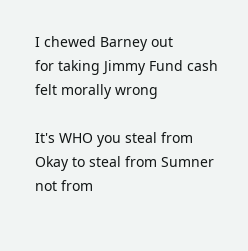I chewed Barney out
for taking Jimmy Fund cash
felt morally wrong

It's WHO you steal from
Okay to steal from Sumner
not from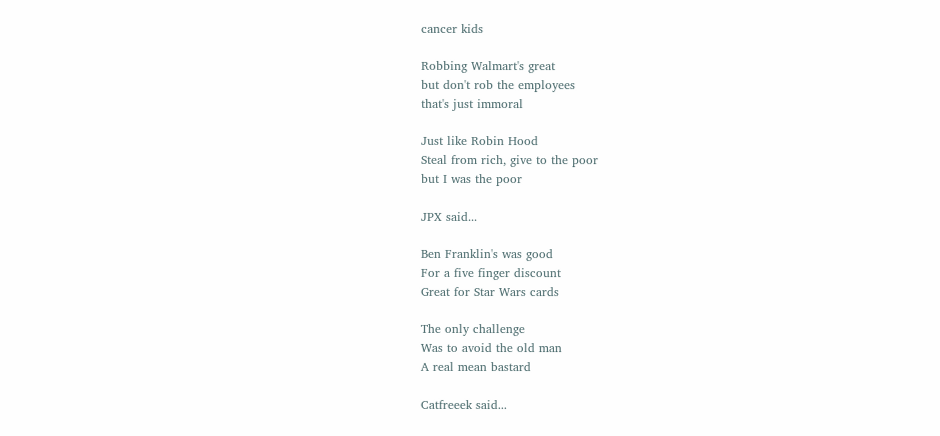cancer kids

Robbing Walmart's great
but don't rob the employees
that's just immoral

Just like Robin Hood
Steal from rich, give to the poor
but I was the poor

JPX said...

Ben Franklin's was good
For a five finger discount
Great for Star Wars cards

The only challenge
Was to avoid the old man
A real mean bastard

Catfreeek said...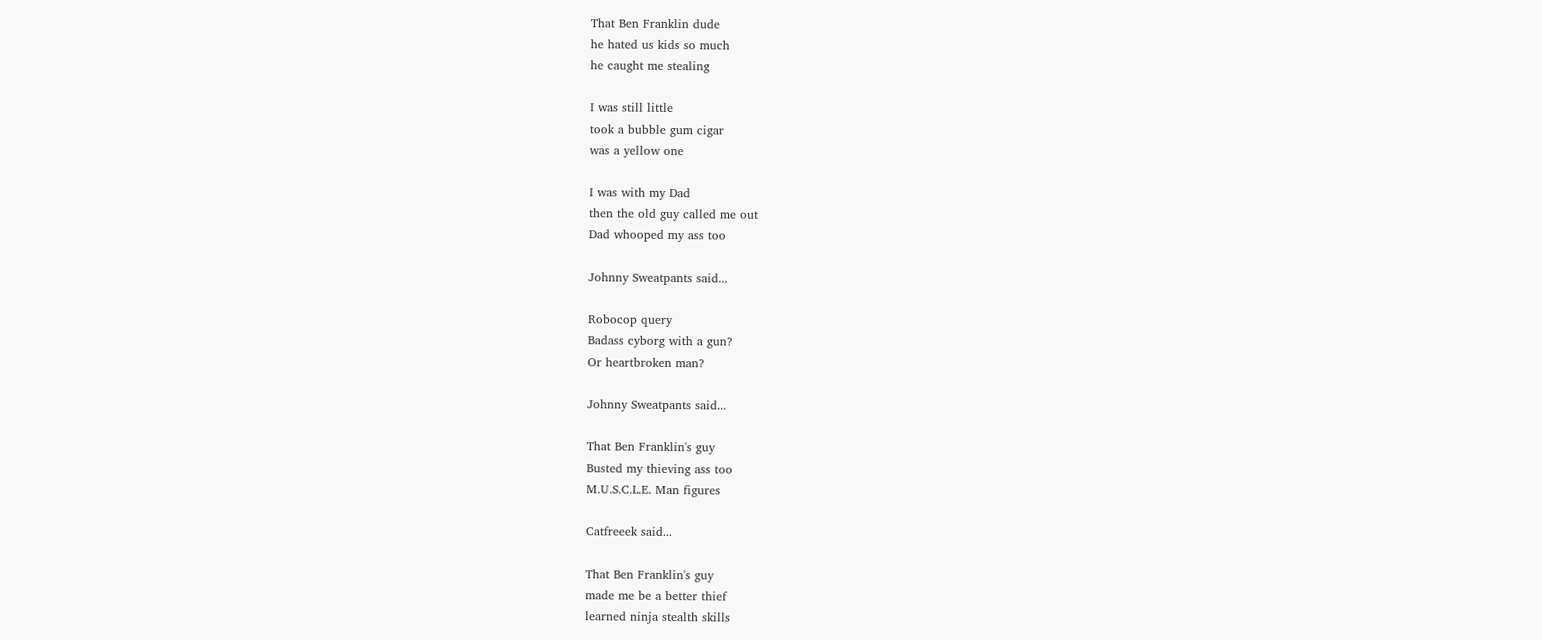That Ben Franklin dude
he hated us kids so much
he caught me stealing

I was still little
took a bubble gum cigar
was a yellow one

I was with my Dad
then the old guy called me out
Dad whooped my ass too

Johnny Sweatpants said...

Robocop query
Badass cyborg with a gun?
Or heartbroken man?

Johnny Sweatpants said...

That Ben Franklin's guy
Busted my thieving ass too
M.U.S.C.L.E. Man figures

Catfreeek said...

That Ben Franklin's guy
made me be a better thief
learned ninja stealth skills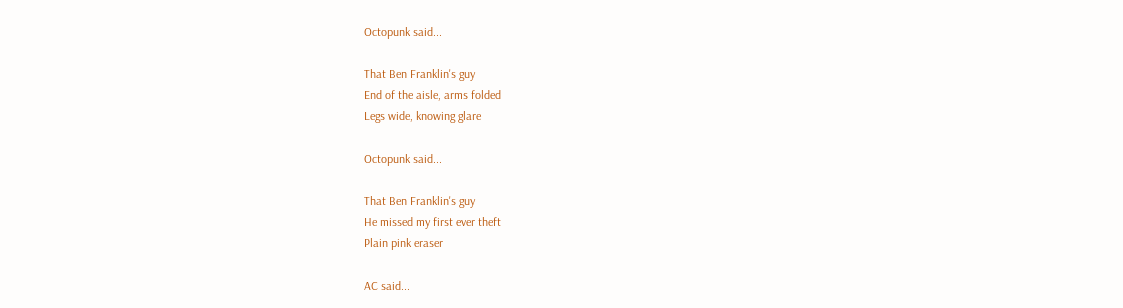Octopunk said...

That Ben Franklin's guy
End of the aisle, arms folded
Legs wide, knowing glare

Octopunk said...

That Ben Franklin's guy
He missed my first ever theft
Plain pink eraser

AC said...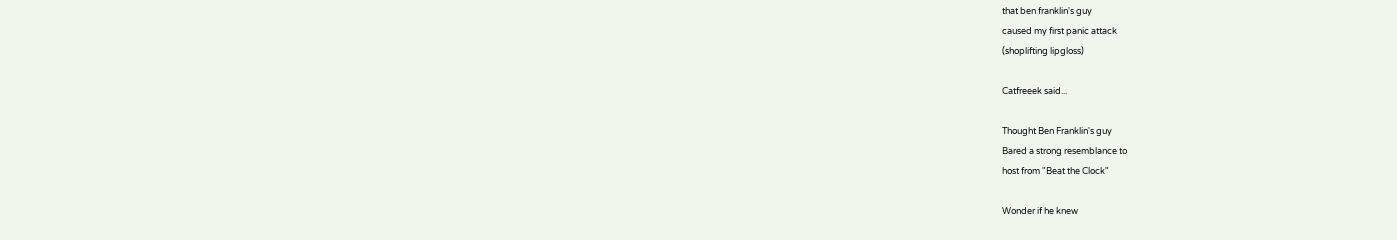that ben franklin's guy
caused my first panic attack
(shoplifting lipgloss)

Catfreeek said...

Thought Ben Franklin's guy
Bared a strong resemblance to
host from "Beat the Clock"

Wonder if he knew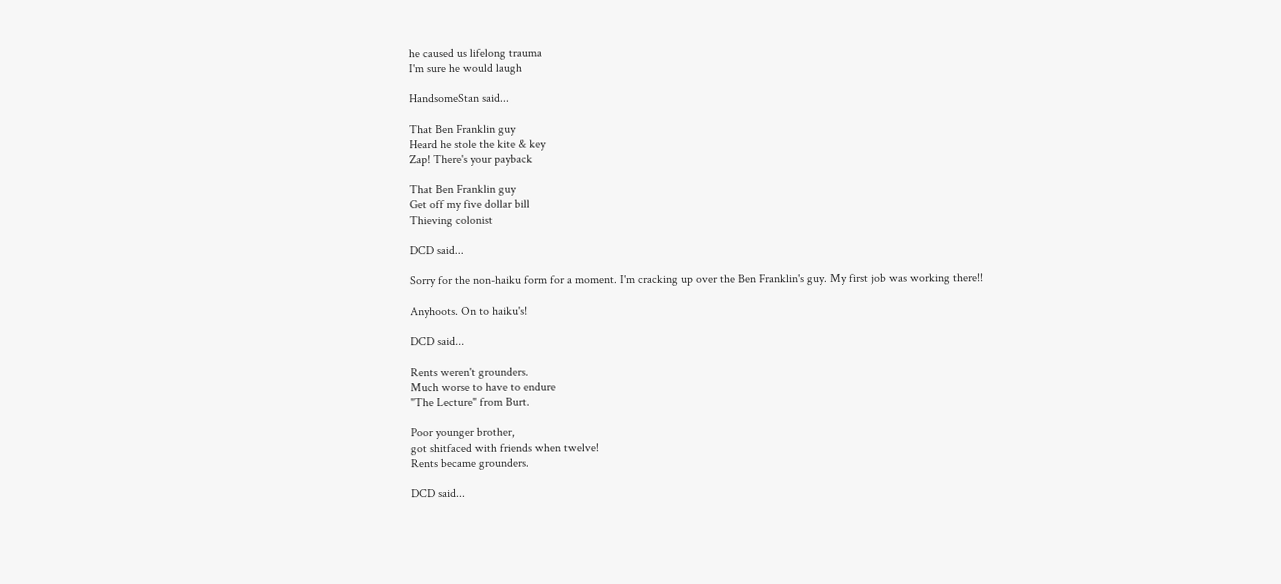he caused us lifelong trauma
I'm sure he would laugh

HandsomeStan said...

That Ben Franklin guy
Heard he stole the kite & key
Zap! There's your payback

That Ben Franklin guy
Get off my five dollar bill
Thieving colonist

DCD said...

Sorry for the non-haiku form for a moment. I'm cracking up over the Ben Franklin's guy. My first job was working there!!

Anyhoots. On to haiku's!

DCD said...

Rents weren't grounders.
Much worse to have to endure
"The Lecture" from Burt.

Poor younger brother,
got shitfaced with friends when twelve!
Rents became grounders.

DCD said...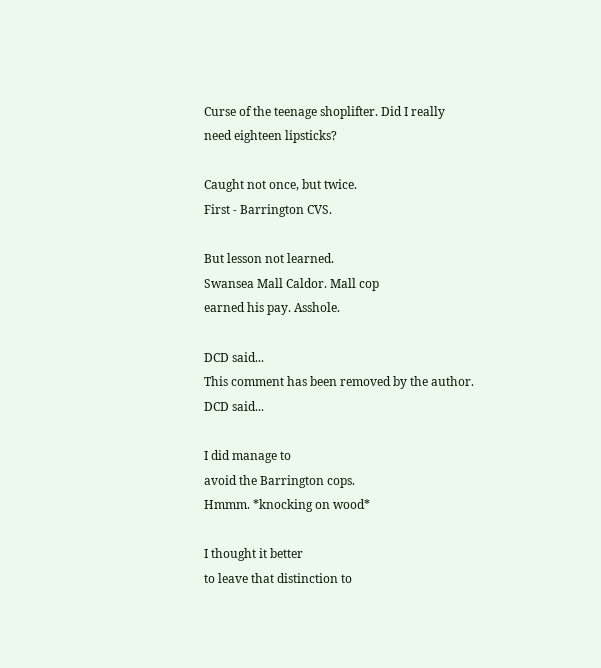Curse of the teenage shoplifter. Did I really
need eighteen lipsticks?

Caught not once, but twice.
First - Barrington CVS.

But lesson not learned.
Swansea Mall Caldor. Mall cop
earned his pay. Asshole.

DCD said...
This comment has been removed by the author.
DCD said...

I did manage to
avoid the Barrington cops.
Hmmm. *knocking on wood*

I thought it better
to leave that distinction to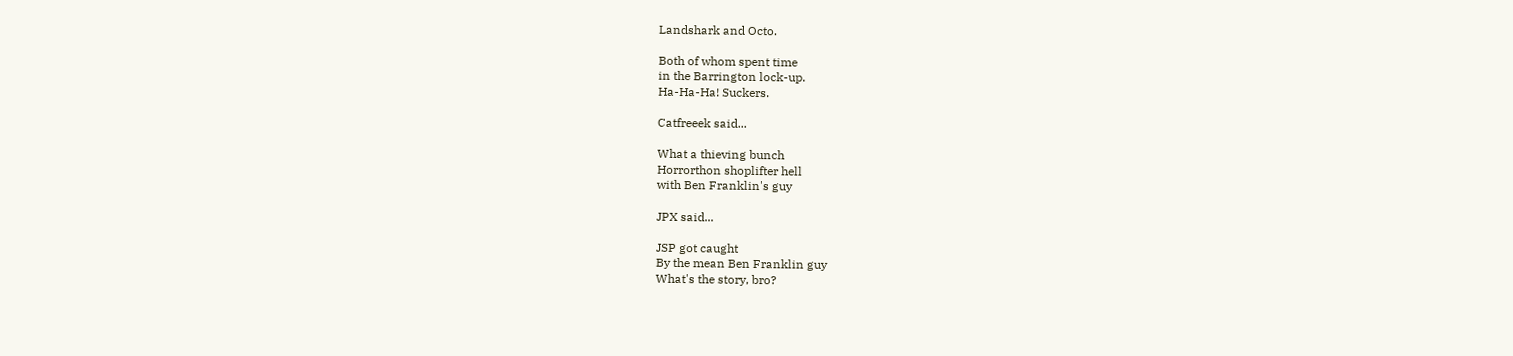Landshark and Octo.

Both of whom spent time
in the Barrington lock-up.
Ha-Ha-Ha! Suckers.

Catfreeek said...

What a thieving bunch
Horrorthon shoplifter hell
with Ben Franklin's guy

JPX said...

JSP got caught
By the mean Ben Franklin guy
What's the story, bro?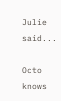Julie said...

Octo knows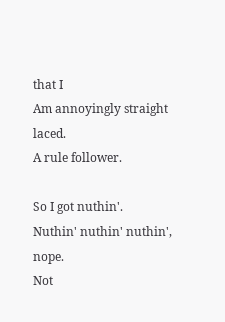that I
Am annoyingly straight laced.
A rule follower.

So I got nuthin'.
Nuthin' nuthin' nuthin', nope.
Not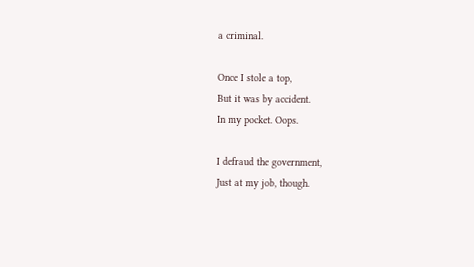a criminal.

Once I stole a top,
But it was by accident.
In my pocket. Oops.

I defraud the government,
Just at my job, though.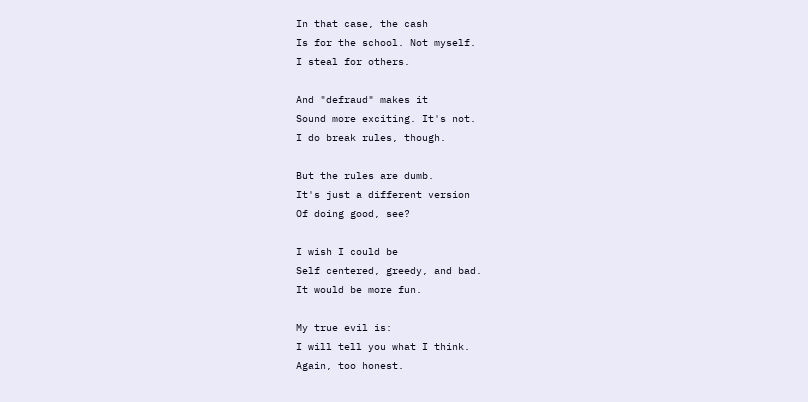In that case, the cash
Is for the school. Not myself.
I steal for others.

And "defraud" makes it
Sound more exciting. It's not.
I do break rules, though.

But the rules are dumb.
It's just a different version
Of doing good, see?

I wish I could be
Self centered, greedy, and bad.
It would be more fun.

My true evil is:
I will tell you what I think.
Again, too honest.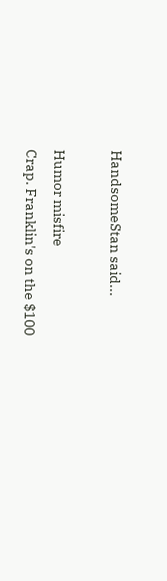HandsomeStan said...

Humor misfire
Crap. Franklin's on the $100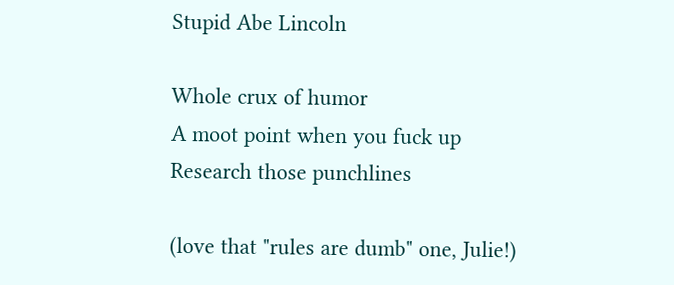Stupid Abe Lincoln

Whole crux of humor
A moot point when you fuck up
Research those punchlines

(love that "rules are dumb" one, Julie!)